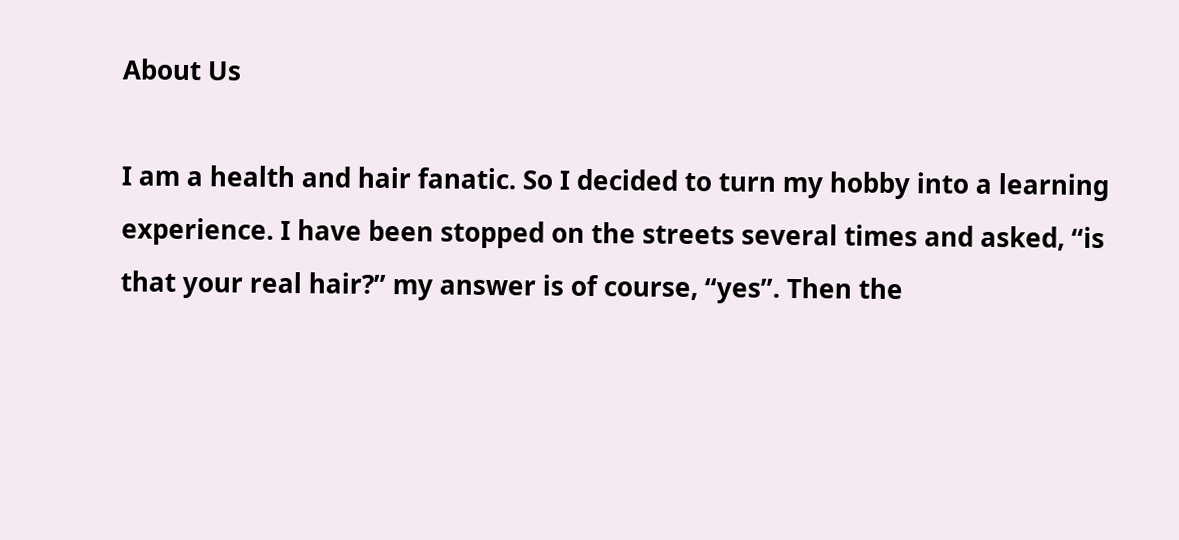About Us

I am a health and hair fanatic. So I decided to turn my hobby into a learning experience. I have been stopped on the streets several times and asked, “is that your real hair?” my answer is of course, “yes”. Then the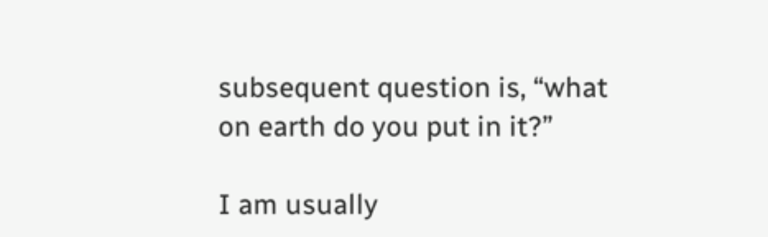subsequent question is, “what on earth do you put in it?”

I am usually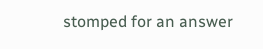stomped for an answer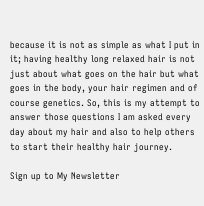because it is not as simple as what I put in it; having healthy long relaxed hair is not just about what goes on the hair but what goes in the body, your hair regimen and of course genetics. So, this is my attempt to answer those questions I am asked every day about my hair and also to help others to start their healthy hair journey.

Sign up to My Newsletter